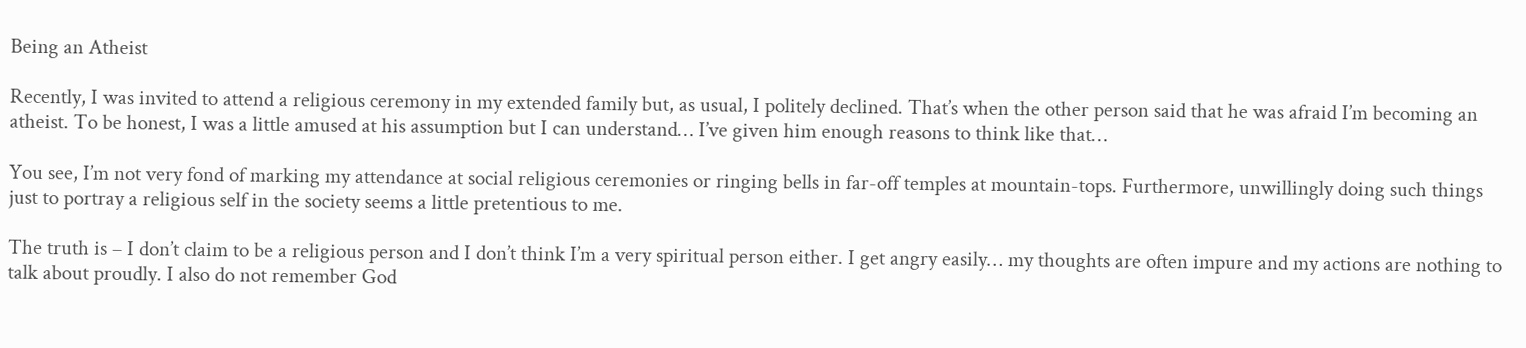Being an Atheist

Recently, I was invited to attend a religious ceremony in my extended family but, as usual, I politely declined. That’s when the other person said that he was afraid I’m becoming an atheist. To be honest, I was a little amused at his assumption but I can understand… I’ve given him enough reasons to think like that…

You see, I’m not very fond of marking my attendance at social religious ceremonies or ringing bells in far-off temples at mountain-tops. Furthermore, unwillingly doing such things just to portray a religious self in the society seems a little pretentious to me.

The truth is – I don’t claim to be a religious person and I don’t think I’m a very spiritual person either. I get angry easily… my thoughts are often impure and my actions are nothing to talk about proudly. I also do not remember God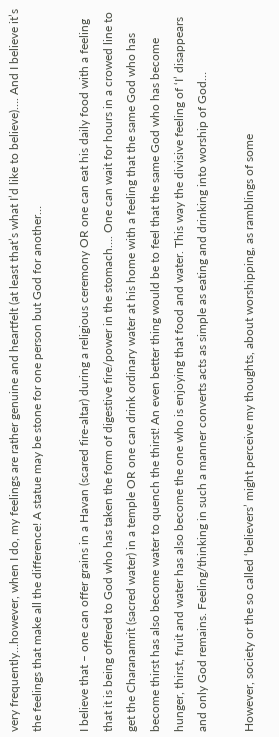very frequently…however, when I do, my feelings are rather genuine and heartfelt (at least that’s what I’d like to believe)…. And I believe it’s the feelings that make all the difference! A statue may be stone for one person but God for another…

I believe that – one can offer grains in a Havan (scared fire-altar) during a religious ceremony OR one can eat his daily food with a feeling that it is being offered to God who has taken the form of digestive fire/power in the stomach…. One can wait for hours in a crowed line to get the Charanamrit (sacred water) in a temple OR one can drink ordinary water at his home with a feeling that the same God who has become thirst has also become water to quench the thirst! An even better thing would be to feel that the same God who has become hunger, thirst, fruit and water has also become the one who is enjoying that food and water. This way the divisive feeling of ‘I’ disappears and only God remains. Feeling/thinking in such a manner converts acts as simple as eating and drinking into worship of God…

However, society or the so called ‘believers’ might perceive my thoughts, about worshipping, as ramblings of some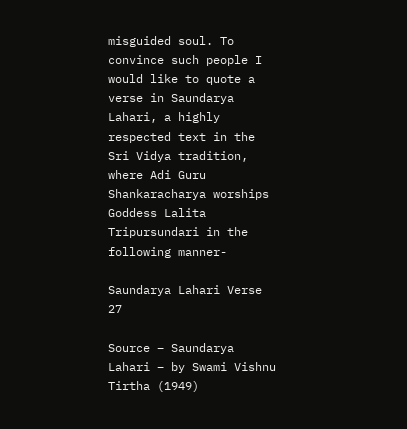misguided soul. To convince such people I would like to quote a verse in Saundarya Lahari, a highly respected text in the Sri Vidya tradition, where Adi Guru Shankaracharya worships Goddess Lalita Tripursundari in the following manner-

Saundarya Lahari Verse 27

Source – Saundarya Lahari – by Swami Vishnu Tirtha (1949)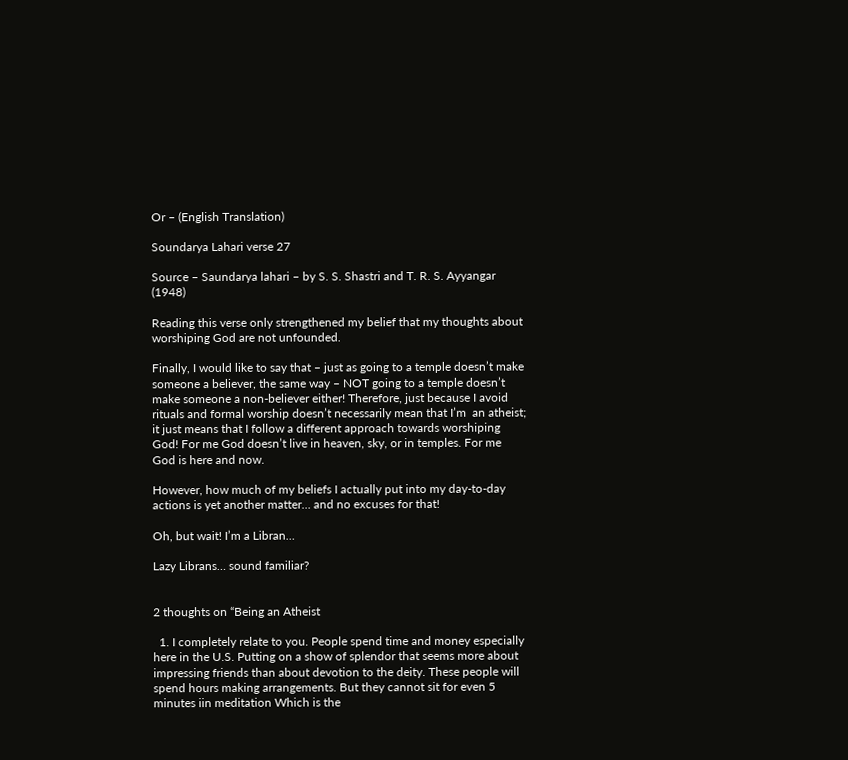Or – (English Translation)

Soundarya Lahari verse 27

Source – Saundarya lahari – by S. S. Shastri and T. R. S. Ayyangar (1948)

Reading this verse only strengthened my belief that my thoughts about worshiping God are not unfounded.

Finally, I would like to say that – just as going to a temple doesn’t make someone a believer, the same way – NOT going to a temple doesn’t make someone a non-believer either! Therefore, just because I avoid rituals and formal worship doesn’t necessarily mean that I’m  an atheist; it just means that I follow a different approach towards worshiping God! For me God doesn’t live in heaven, sky, or in temples. For me God is here and now.

However, how much of my beliefs I actually put into my day-to-day actions is yet another matter… and no excuses for that!

Oh, but wait! I’m a Libran…

Lazy Librans… sound familiar?


2 thoughts on “Being an Atheist

  1. I completely relate to you. People spend time and money especially here in the U.S. Putting on a show of splendor that seems more about impressing friends than about devotion to the deity. These people will spend hours making arrangements. But they cannot sit for even 5 minutes iin meditation Which is the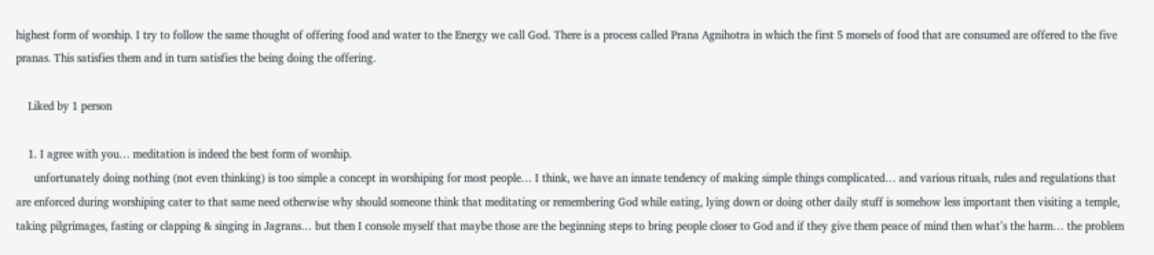highest form of worship. I try to follow the same thought of offering food and water to the Energy we call God. There is a process called Prana Agnihotra in which the first 5 morsels of food that are consumed are offered to the five pranas. This satisfies them and in turn satisfies the being doing the offering.

    Liked by 1 person

    1. I agree with you… meditation is indeed the best form of worship.
      unfortunately doing nothing (not even thinking) is too simple a concept in worshiping for most people… I think, we have an innate tendency of making simple things complicated… and various rituals, rules and regulations that are enforced during worshiping cater to that same need otherwise why should someone think that meditating or remembering God while eating, lying down or doing other daily stuff is somehow less important then visiting a temple, taking pilgrimages, fasting or clapping & singing in Jagrans… but then I console myself that maybe those are the beginning steps to bring people closer to God and if they give them peace of mind then what’s the harm… the problem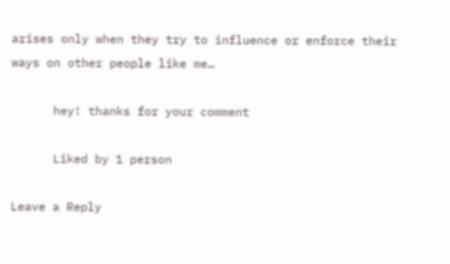arises only when they try to influence or enforce their ways on other people like me…

      hey! thanks for your comment

      Liked by 1 person

Leave a Reply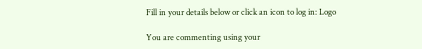Fill in your details below or click an icon to log in: Logo

You are commenting using your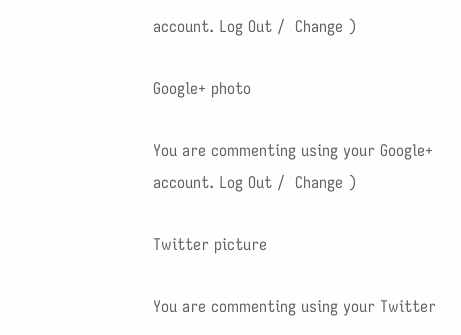account. Log Out /  Change )

Google+ photo

You are commenting using your Google+ account. Log Out /  Change )

Twitter picture

You are commenting using your Twitter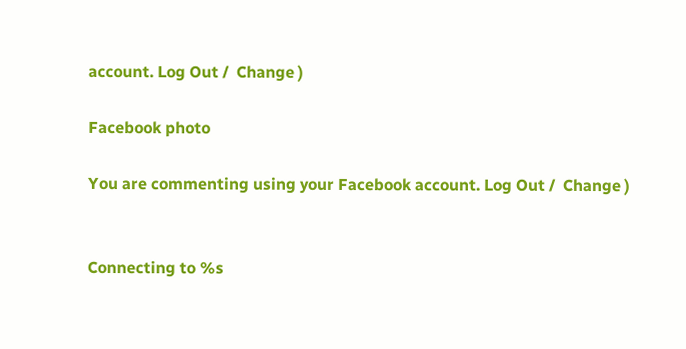account. Log Out /  Change )

Facebook photo

You are commenting using your Facebook account. Log Out /  Change )


Connecting to %s